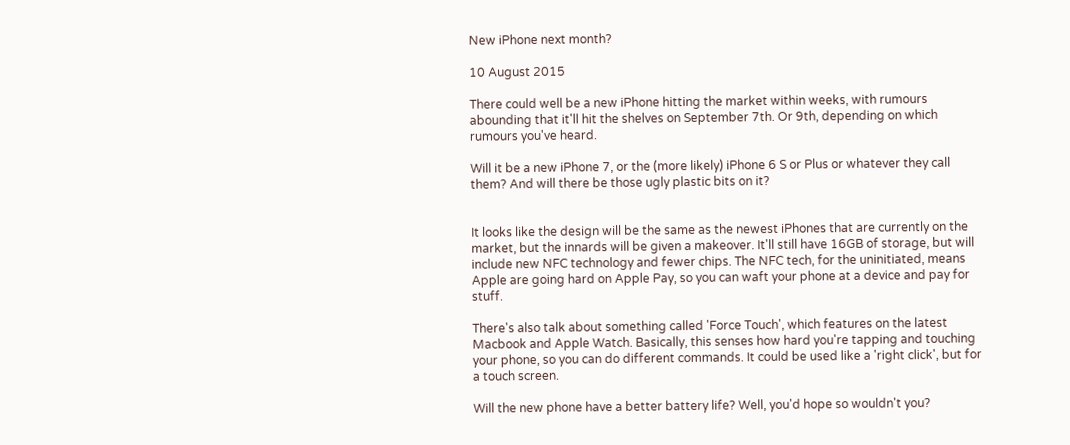New iPhone next month?

10 August 2015

There could well be a new iPhone hitting the market within weeks, with rumours abounding that it'll hit the shelves on September 7th. Or 9th, depending on which rumours you've heard.

Will it be a new iPhone 7, or the (more likely) iPhone 6 S or Plus or whatever they call them? And will there be those ugly plastic bits on it?


It looks like the design will be the same as the newest iPhones that are currently on the market, but the innards will be given a makeover. It'll still have 16GB of storage, but will include new NFC technology and fewer chips. The NFC tech, for the uninitiated, means Apple are going hard on Apple Pay, so you can waft your phone at a device and pay for stuff.

There's also talk about something called 'Force Touch', which features on the latest Macbook and Apple Watch. Basically, this senses how hard you're tapping and touching your phone, so you can do different commands. It could be used like a 'right click', but for a touch screen.

Will the new phone have a better battery life? Well, you'd hope so wouldn't you?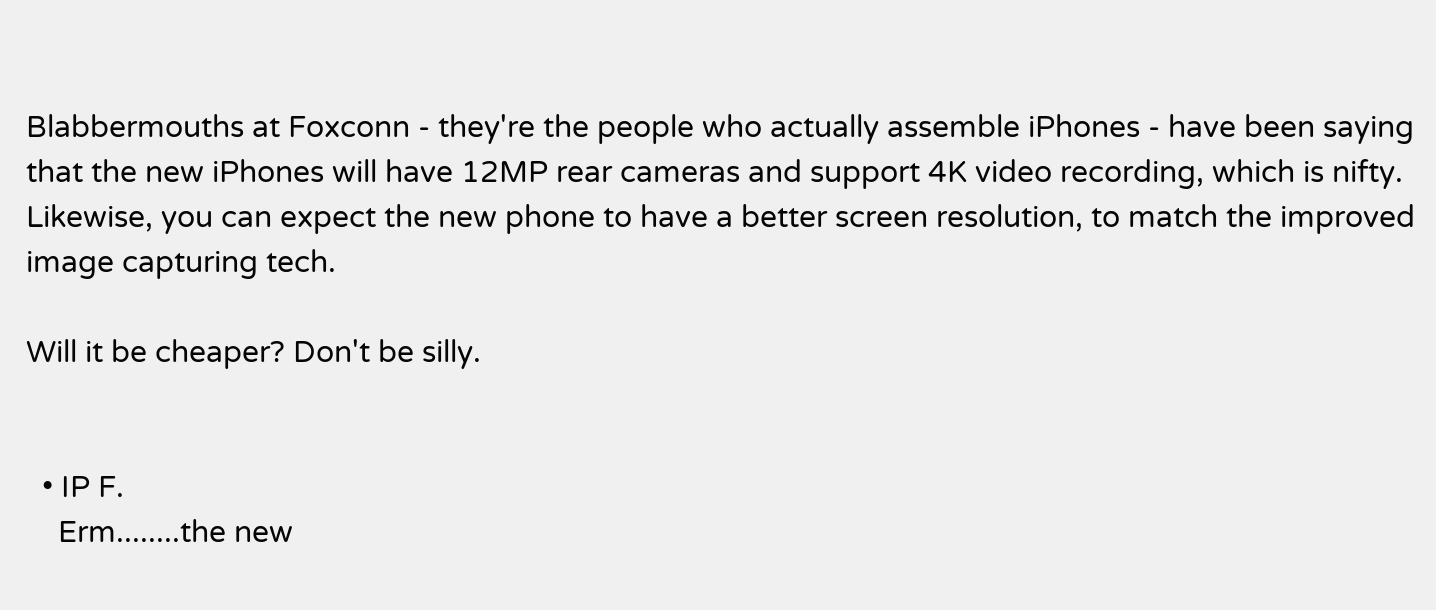Blabbermouths at Foxconn - they're the people who actually assemble iPhones - have been saying that the new iPhones will have 12MP rear cameras and support 4K video recording, which is nifty. Likewise, you can expect the new phone to have a better screen resolution, to match the improved image capturing tech.

Will it be cheaper? Don't be silly.


  • IP F.
    Erm........the new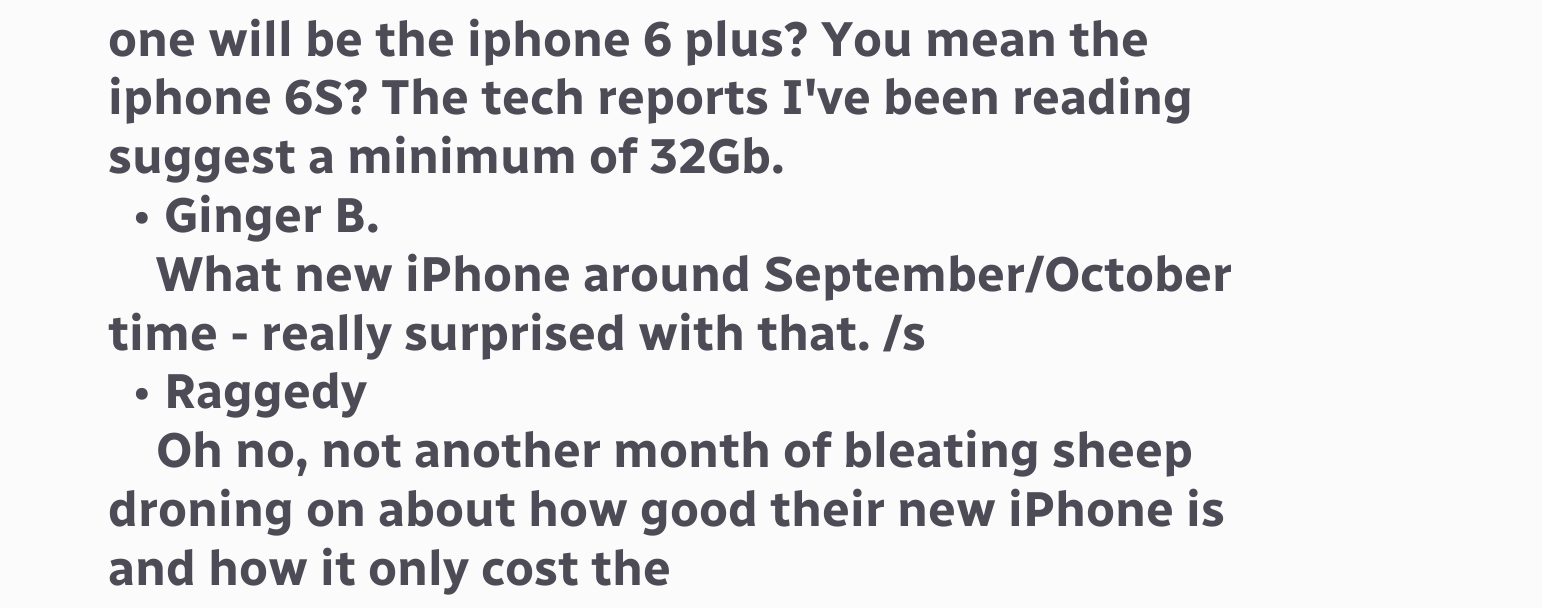one will be the iphone 6 plus? You mean the iphone 6S? The tech reports I've been reading suggest a minimum of 32Gb.
  • Ginger B.
    What new iPhone around September/October time - really surprised with that. /s
  • Raggedy
    Oh no, not another month of bleating sheep droning on about how good their new iPhone is and how it only cost the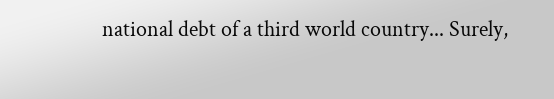national debt of a third world country... Surely,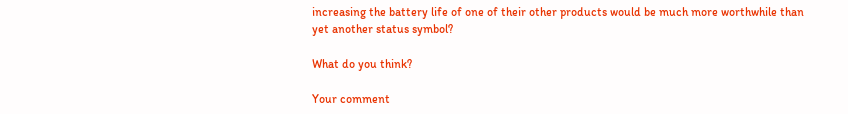increasing the battery life of one of their other products would be much more worthwhile than yet another status symbol?

What do you think?

Your comment